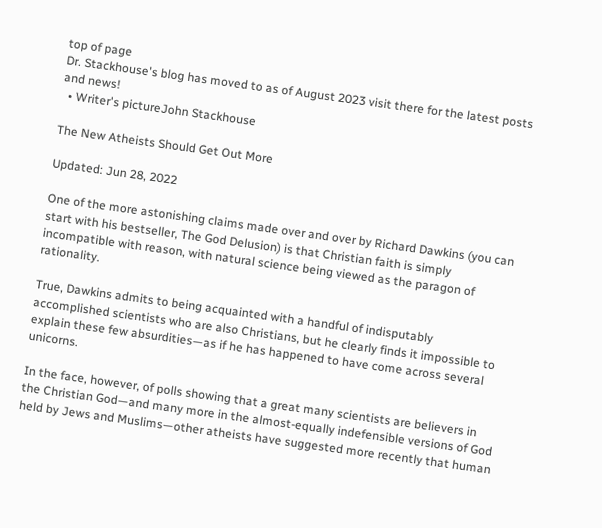top of page
Dr. Stackhouse's blog has moved to as of August 2023 visit there for the latest posts and news!
  • Writer's pictureJohn Stackhouse

The New Atheists Should Get Out More

Updated: Jun 28, 2022

One of the more astonishing claims made over and over by Richard Dawkins (you can start with his bestseller, The God Delusion) is that Christian faith is simply incompatible with reason, with natural science being viewed as the paragon of rationality.

True, Dawkins admits to being acquainted with a handful of indisputably accomplished scientists who are also Christians, but he clearly finds it impossible to explain these few absurdities—as if he has happened to have come across several unicorns.

In the face, however, of polls showing that a great many scientists are believers in the Christian God—and many more in the almost-equally indefensible versions of God held by Jews and Muslims—other atheists have suggested more recently that human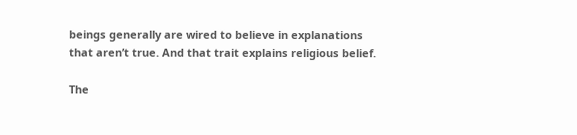beings generally are wired to believe in explanations that aren’t true. And that trait explains religious belief.

The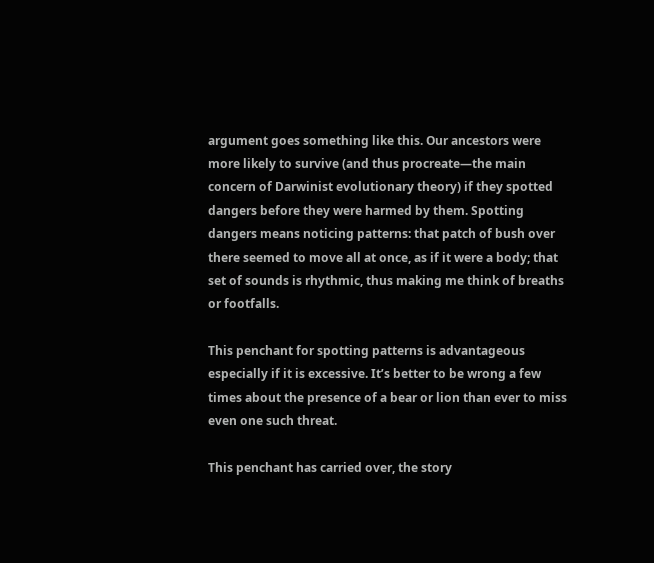argument goes something like this. Our ancestors were more likely to survive (and thus procreate—the main concern of Darwinist evolutionary theory) if they spotted dangers before they were harmed by them. Spotting dangers means noticing patterns: that patch of bush over there seemed to move all at once, as if it were a body; that set of sounds is rhythmic, thus making me think of breaths or footfalls.

This penchant for spotting patterns is advantageous especially if it is excessive. It’s better to be wrong a few times about the presence of a bear or lion than ever to miss even one such threat.

This penchant has carried over, the story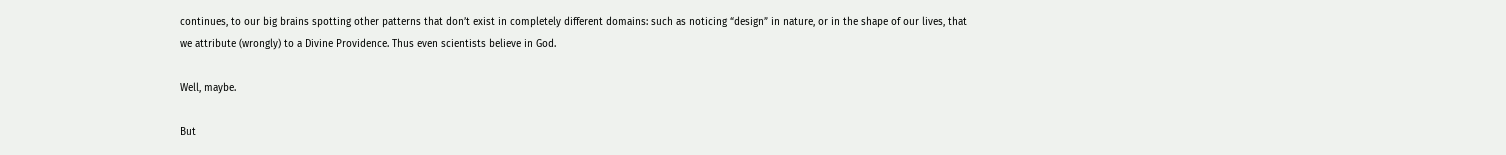continues, to our big brains spotting other patterns that don’t exist in completely different domains: such as noticing “design” in nature, or in the shape of our lives, that we attribute (wrongly) to a Divine Providence. Thus even scientists believe in God.

Well, maybe.

But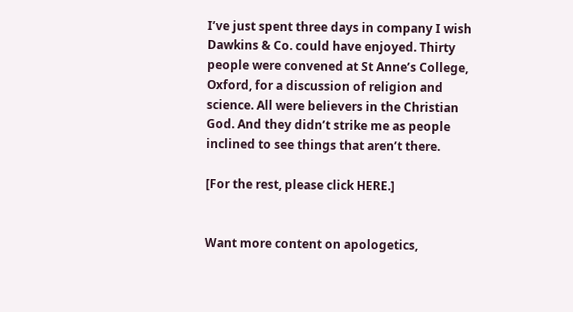I’ve just spent three days in company I wish Dawkins & Co. could have enjoyed. Thirty people were convened at St Anne’s College, Oxford, for a discussion of religion and science. All were believers in the Christian God. And they didn’t strike me as people inclined to see things that aren’t there.

[For the rest, please click HERE.]


Want more content on apologetics,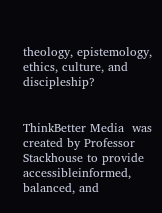theology, epistemology, ethics, culture, and discipleship?


ThinkBetter Media  was created by Professor Stackhouse to provide accessibleinformed, balanced, and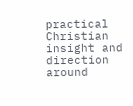practical Christian insight and direction around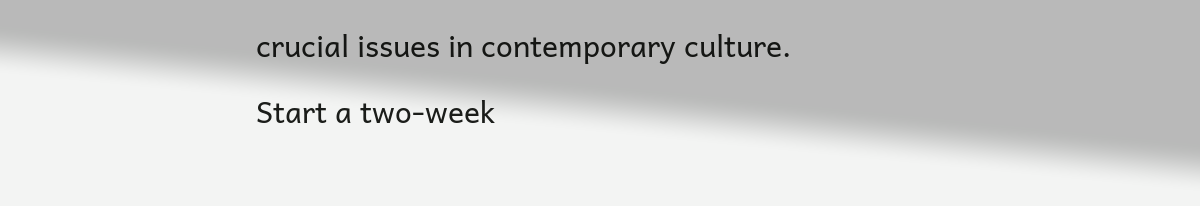crucial issues in contemporary culture.

Start a two-week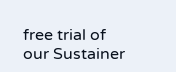free trial of our Sustainer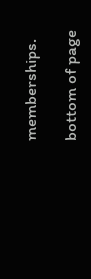memberships.

bottom of page